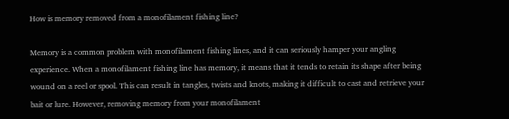How is memory removed from a monofilament fishing line?

Memory is a common problem with monofilament fishing lines, and it can seriously hamper your angling experience. When a monofilament fishing line has memory, it means that it tends to retain its shape after being wound on a reel or spool. This can result in tangles, twists and knots, making it difficult to cast and retrieve your bait or lure. However, removing memory from your monofilament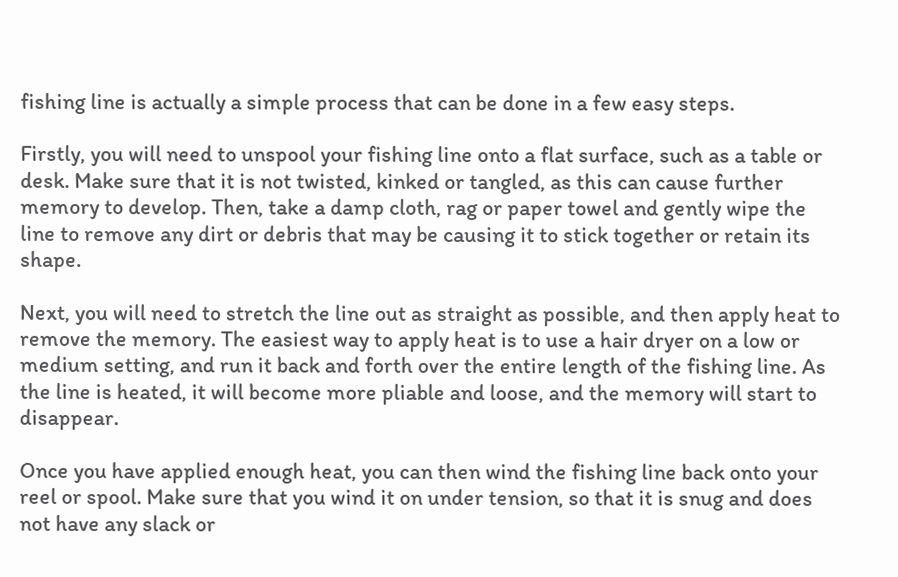fishing line is actually a simple process that can be done in a few easy steps.

Firstly, you will need to unspool your fishing line onto a flat surface, such as a table or desk. Make sure that it is not twisted, kinked or tangled, as this can cause further memory to develop. Then, take a damp cloth, rag or paper towel and gently wipe the line to remove any dirt or debris that may be causing it to stick together or retain its shape.

Next, you will need to stretch the line out as straight as possible, and then apply heat to remove the memory. The easiest way to apply heat is to use a hair dryer on a low or medium setting, and run it back and forth over the entire length of the fishing line. As the line is heated, it will become more pliable and loose, and the memory will start to disappear.

Once you have applied enough heat, you can then wind the fishing line back onto your reel or spool. Make sure that you wind it on under tension, so that it is snug and does not have any slack or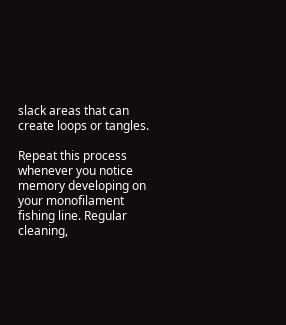slack areas that can create loops or tangles.

Repeat this process whenever you notice memory developing on your monofilament fishing line. Regular cleaning,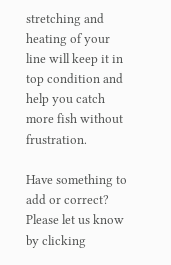stretching and heating of your line will keep it in top condition and help you catch more fish without frustration.

Have something to add or correct? Please let us know by clicking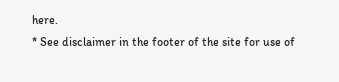here.
* See disclaimer in the footer of the site for use of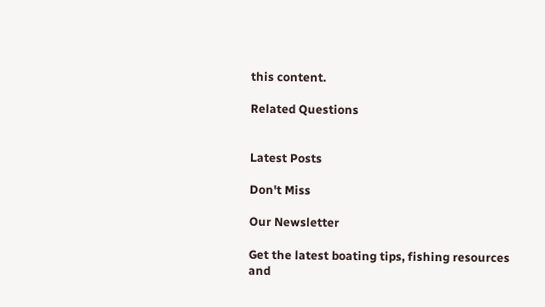this content.

Related Questions


Latest Posts

Don't Miss

Our Newsletter

Get the latest boating tips, fishing resources and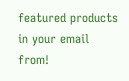featured products in your email from!